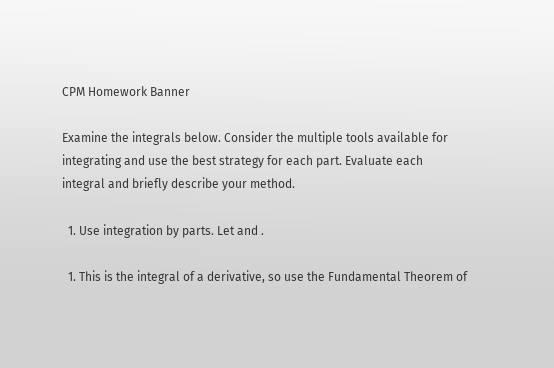CPM Homework Banner

Examine the integrals below. Consider the multiple tools available for integrating and use the best strategy for each part. Evaluate each integral and briefly describe your method.

  1. Use integration by parts. Let and .

  1. This is the integral of a derivative, so use the Fundamental Theorem of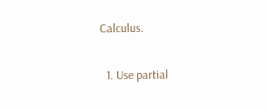Calculus.

  1. Use partial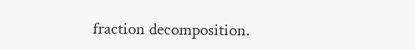fraction decomposition.